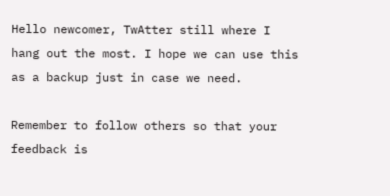Hello newcomer, TwAtter still where I hang out the most. I hope we can use this as a backup just in case we need.

Remember to follow others so that your feedback is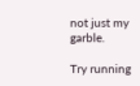not just my garble.

Try running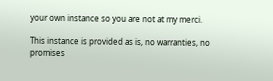your own instance so you are not at my merci.

This instance is provided as is, no warranties, no promises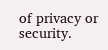of privacy or security.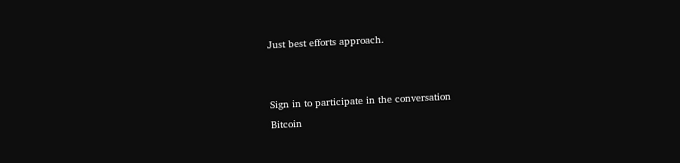Just best efforts approach.


Sign in to participate in the conversation
Bitcoin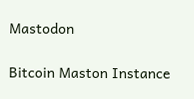Mastodon

Bitcoin Maston Instance